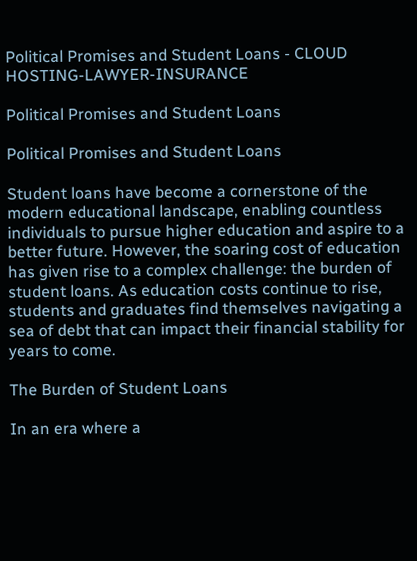Political Promises and Student Loans - CLOUD HOSTING-LAWYER-INSURANCE

Political Promises and Student Loans

Political Promises and Student Loans

Student loans have become a cornerstone of the modern educational landscape, enabling countless individuals to pursue higher education and aspire to a better future. However, the soaring cost of education has given rise to a complex challenge: the burden of student loans. As education costs continue to rise, students and graduates find themselves navigating a sea of debt that can impact their financial stability for years to come.

The Burden of Student Loans

In an era where a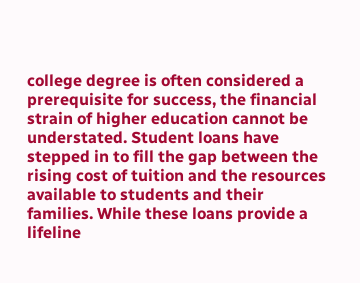college degree is often considered a prerequisite for success, the financial strain of higher education cannot be understated. Student loans have stepped in to fill the gap between the rising cost of tuition and the resources available to students and their families. While these loans provide a lifeline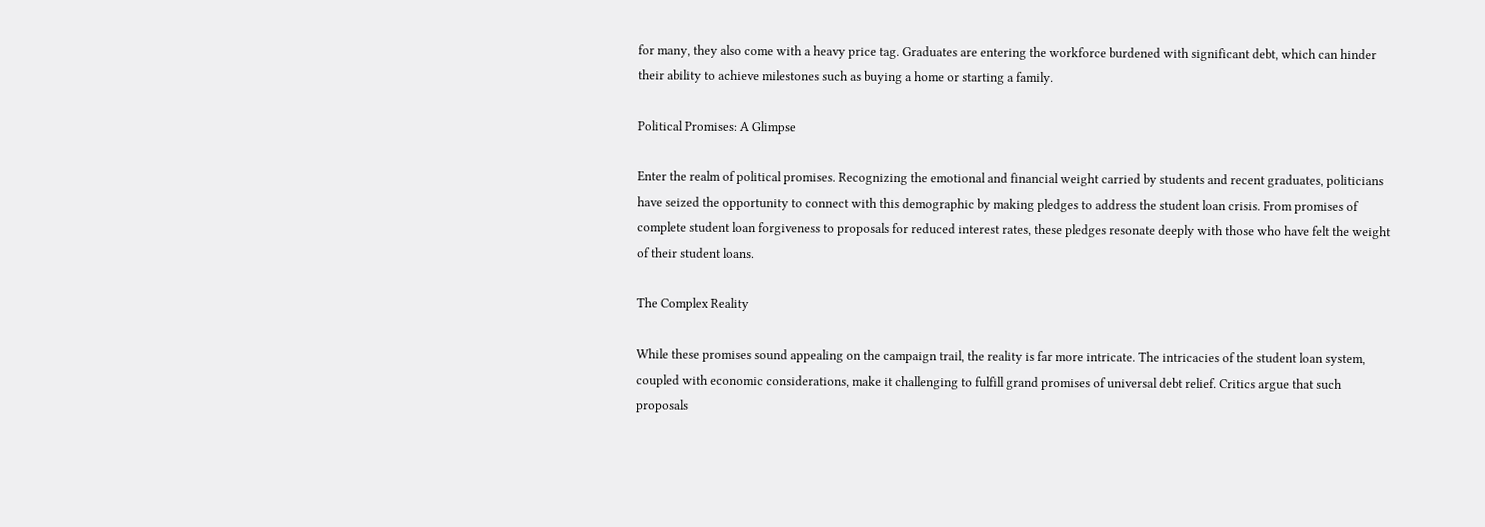for many, they also come with a heavy price tag. Graduates are entering the workforce burdened with significant debt, which can hinder their ability to achieve milestones such as buying a home or starting a family.

Political Promises: A Glimpse

Enter the realm of political promises. Recognizing the emotional and financial weight carried by students and recent graduates, politicians have seized the opportunity to connect with this demographic by making pledges to address the student loan crisis. From promises of complete student loan forgiveness to proposals for reduced interest rates, these pledges resonate deeply with those who have felt the weight of their student loans.

The Complex Reality

While these promises sound appealing on the campaign trail, the reality is far more intricate. The intricacies of the student loan system, coupled with economic considerations, make it challenging to fulfill grand promises of universal debt relief. Critics argue that such proposals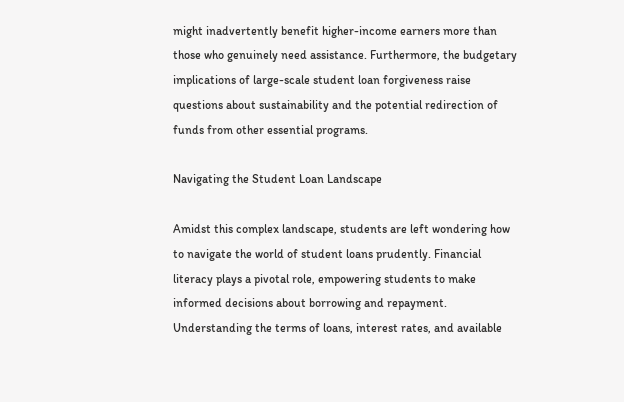might inadvertently benefit higher-income earners more than those who genuinely need assistance. Furthermore, the budgetary implications of large-scale student loan forgiveness raise questions about sustainability and the potential redirection of funds from other essential programs.

Navigating the Student Loan Landscape

Amidst this complex landscape, students are left wondering how to navigate the world of student loans prudently. Financial literacy plays a pivotal role, empowering students to make informed decisions about borrowing and repayment. Understanding the terms of loans, interest rates, and available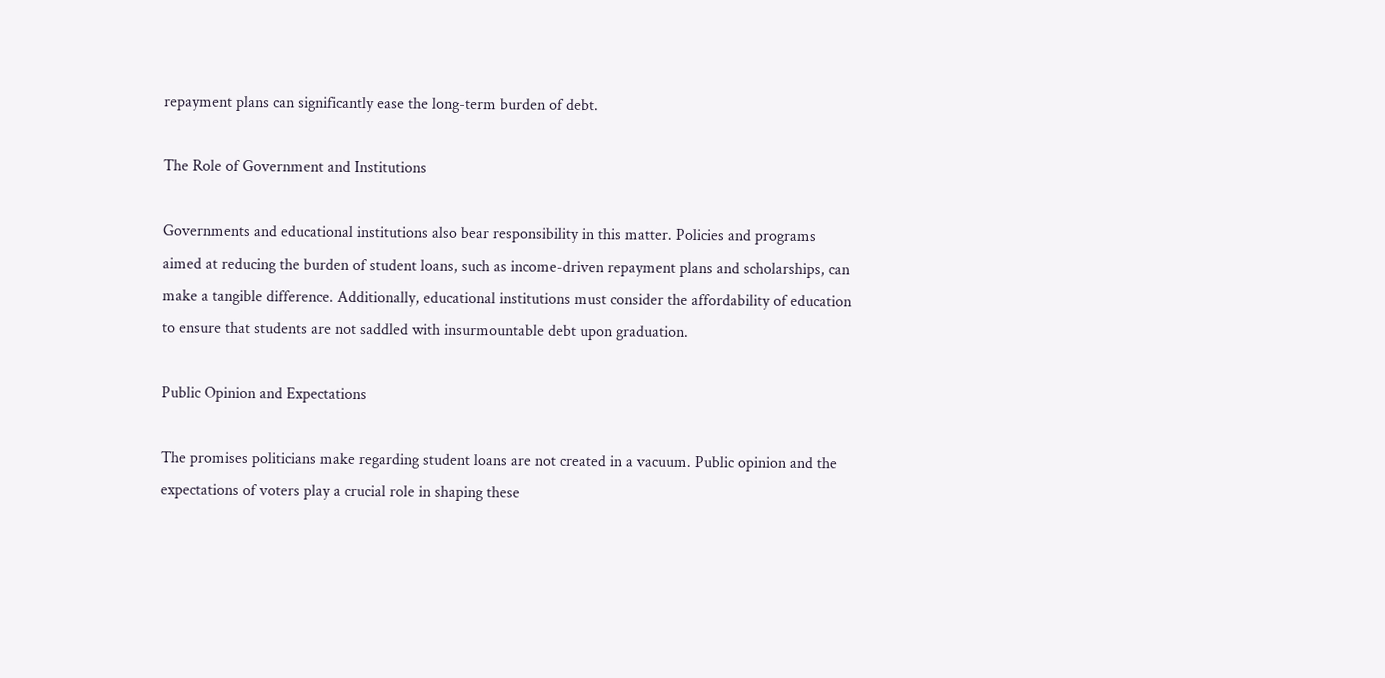repayment plans can significantly ease the long-term burden of debt.

The Role of Government and Institutions

Governments and educational institutions also bear responsibility in this matter. Policies and programs aimed at reducing the burden of student loans, such as income-driven repayment plans and scholarships, can make a tangible difference. Additionally, educational institutions must consider the affordability of education to ensure that students are not saddled with insurmountable debt upon graduation.

Public Opinion and Expectations

The promises politicians make regarding student loans are not created in a vacuum. Public opinion and the expectations of voters play a crucial role in shaping these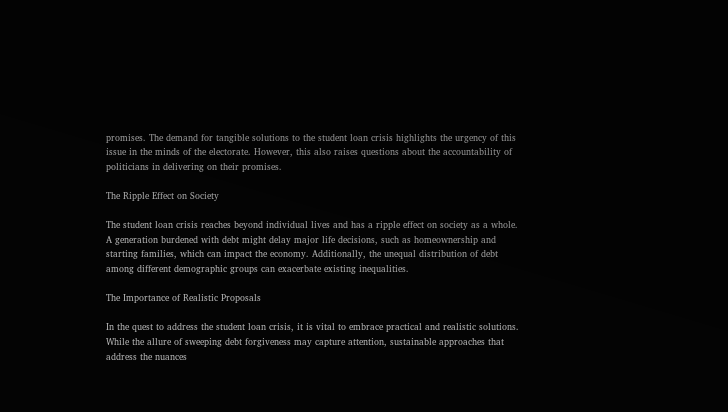promises. The demand for tangible solutions to the student loan crisis highlights the urgency of this issue in the minds of the electorate. However, this also raises questions about the accountability of politicians in delivering on their promises.

The Ripple Effect on Society

The student loan crisis reaches beyond individual lives and has a ripple effect on society as a whole. A generation burdened with debt might delay major life decisions, such as homeownership and starting families, which can impact the economy. Additionally, the unequal distribution of debt among different demographic groups can exacerbate existing inequalities.

The Importance of Realistic Proposals

In the quest to address the student loan crisis, it is vital to embrace practical and realistic solutions. While the allure of sweeping debt forgiveness may capture attention, sustainable approaches that address the nuances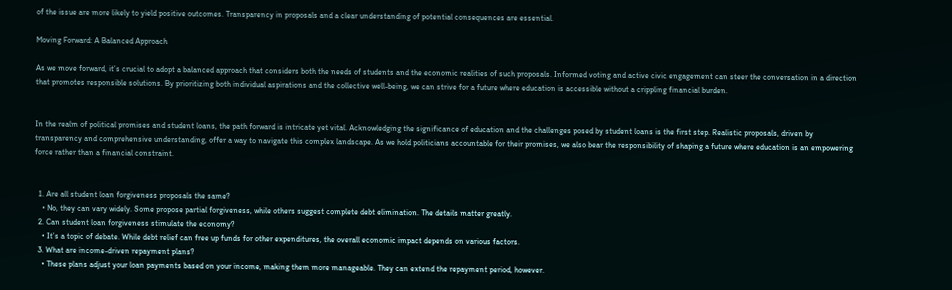of the issue are more likely to yield positive outcomes. Transparency in proposals and a clear understanding of potential consequences are essential.

Moving Forward: A Balanced Approach

As we move forward, it’s crucial to adopt a balanced approach that considers both the needs of students and the economic realities of such proposals. Informed voting and active civic engagement can steer the conversation in a direction that promotes responsible solutions. By prioritizing both individual aspirations and the collective well-being, we can strive for a future where education is accessible without a crippling financial burden.


In the realm of political promises and student loans, the path forward is intricate yet vital. Acknowledging the significance of education and the challenges posed by student loans is the first step. Realistic proposals, driven by transparency and comprehensive understanding, offer a way to navigate this complex landscape. As we hold politicians accountable for their promises, we also bear the responsibility of shaping a future where education is an empowering force rather than a financial constraint.


  1. Are all student loan forgiveness proposals the same?
    • No, they can vary widely. Some propose partial forgiveness, while others suggest complete debt elimination. The details matter greatly.
  2. Can student loan forgiveness stimulate the economy?
    • It’s a topic of debate. While debt relief can free up funds for other expenditures, the overall economic impact depends on various factors.
  3. What are income-driven repayment plans?
    • These plans adjust your loan payments based on your income, making them more manageable. They can extend the repayment period, however.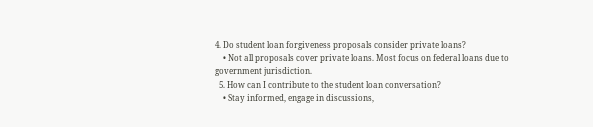4. Do student loan forgiveness proposals consider private loans?
    • Not all proposals cover private loans. Most focus on federal loans due to government jurisdiction.
  5. How can I contribute to the student loan conversation?
    • Stay informed, engage in discussions,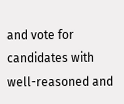and vote for candidates with well-reasoned and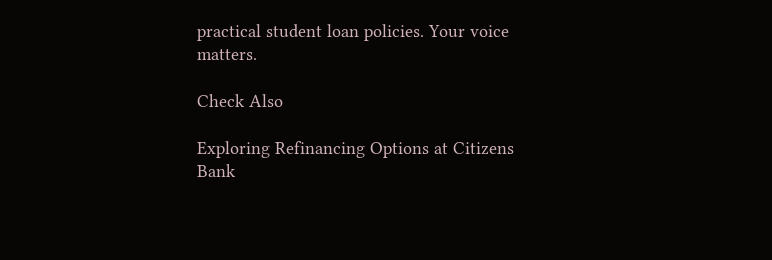practical student loan policies. Your voice matters.

Check Also

Exploring Refinancing Options at Citizens Bank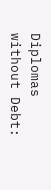Diplomas without Debt: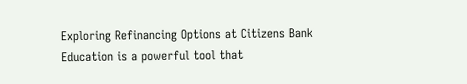Exploring Refinancing Options at Citizens Bank Education is a powerful tool that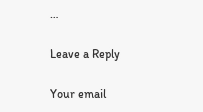…

Leave a Reply

Your email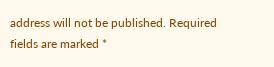address will not be published. Required fields are marked *